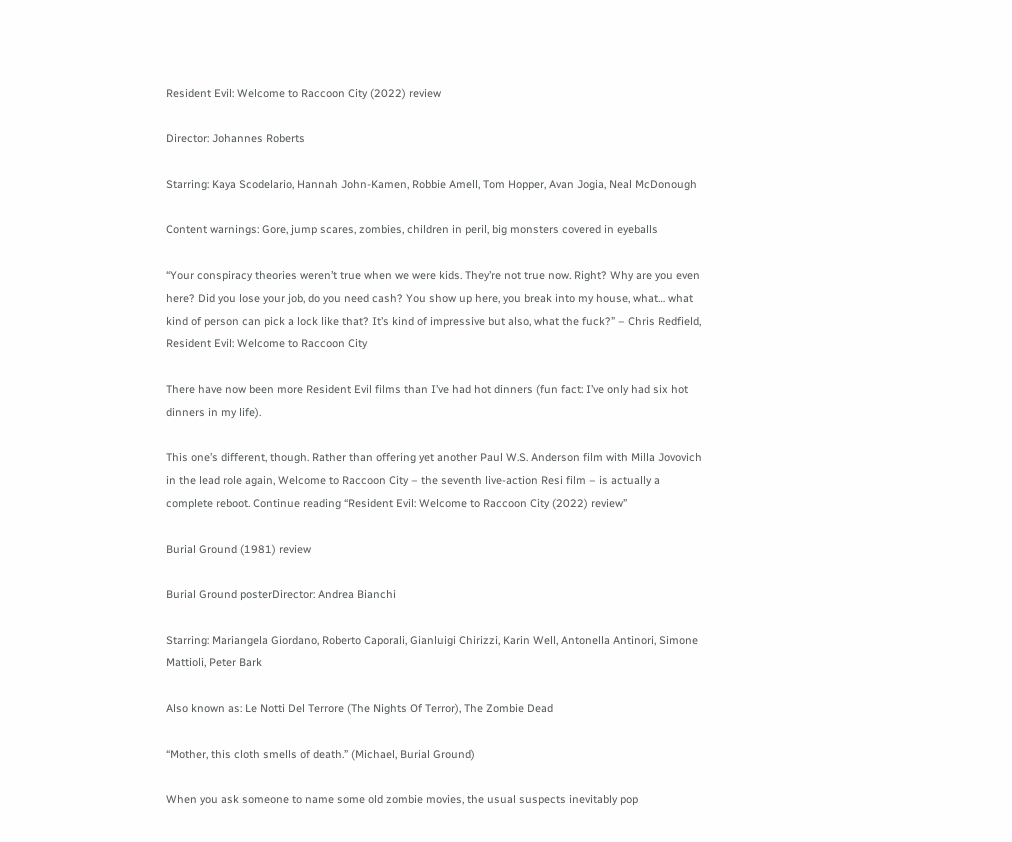Resident Evil: Welcome to Raccoon City (2022) review

Director: Johannes Roberts

Starring: Kaya Scodelario, Hannah John-Kamen, Robbie Amell, Tom Hopper, Avan Jogia, Neal McDonough

Content warnings: Gore, jump scares, zombies, children in peril, big monsters covered in eyeballs

“Your conspiracy theories weren’t true when we were kids. They’re not true now. Right? Why are you even here? Did you lose your job, do you need cash? You show up here, you break into my house, what… what kind of person can pick a lock like that? It’s kind of impressive but also, what the fuck?” – Chris Redfield, Resident Evil: Welcome to Raccoon City

There have now been more Resident Evil films than I’ve had hot dinners (fun fact: I’ve only had six hot dinners in my life).

This one’s different, though. Rather than offering yet another Paul W.S. Anderson film with Milla Jovovich in the lead role again, Welcome to Raccoon City – the seventh live-action Resi film – is actually a complete reboot. Continue reading “Resident Evil: Welcome to Raccoon City (2022) review”

Burial Ground (1981) review

Burial Ground posterDirector: Andrea Bianchi

Starring: Mariangela Giordano, Roberto Caporali, Gianluigi Chirizzi, Karin Well, Antonella Antinori, Simone Mattioli, Peter Bark

Also known as: Le Notti Del Terrore (The Nights Of Terror), The Zombie Dead

“Mother, this cloth smells of death.” (Michael, Burial Ground)

When you ask someone to name some old zombie movies, the usual suspects inevitably pop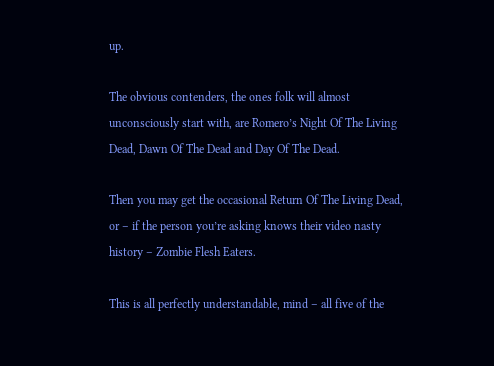up.

The obvious contenders, the ones folk will almost unconsciously start with, are Romero’s Night Of The Living Dead, Dawn Of The Dead and Day Of The Dead.

Then you may get the occasional Return Of The Living Dead, or – if the person you’re asking knows their video nasty history – Zombie Flesh Eaters.

This is all perfectly understandable, mind – all five of the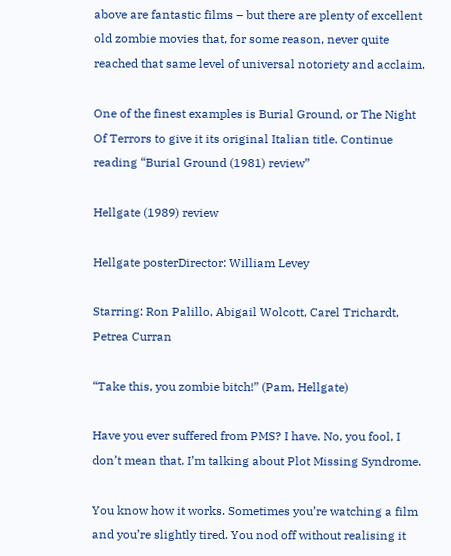above are fantastic films – but there are plenty of excellent old zombie movies that, for some reason, never quite reached that same level of universal notoriety and acclaim.

One of the finest examples is Burial Ground, or The Night Of Terrors to give it its original Italian title. Continue reading “Burial Ground (1981) review”

Hellgate (1989) review

Hellgate posterDirector: William Levey

Starring: Ron Palillo, Abigail Wolcott, Carel Trichardt, Petrea Curran

“Take this, you zombie bitch!” (Pam, Hellgate)

Have you ever suffered from PMS? I have. No, you fool, I don’t mean that. I’m talking about Plot Missing Syndrome.

You know how it works. Sometimes you’re watching a film and you’re slightly tired. You nod off without realising it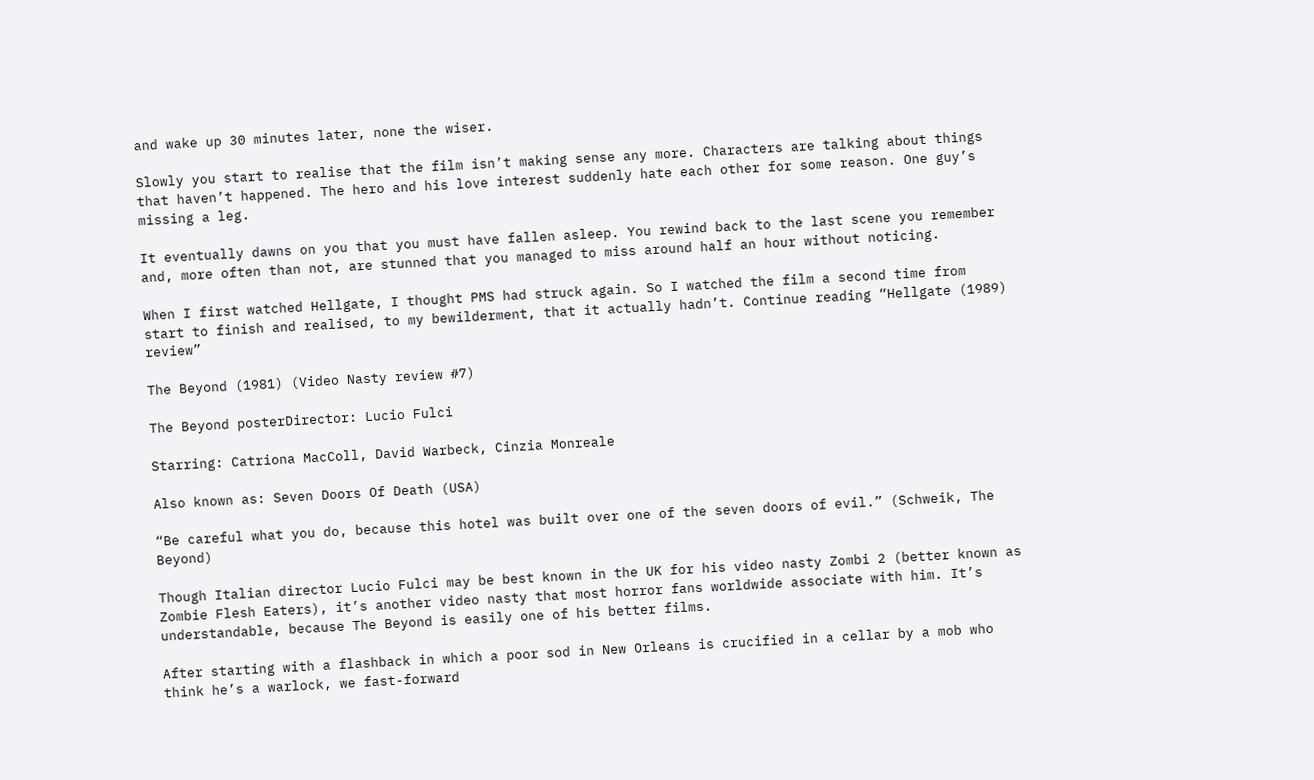and wake up 30 minutes later, none the wiser.

Slowly you start to realise that the film isn’t making sense any more. Characters are talking about things that haven’t happened. The hero and his love interest suddenly hate each other for some reason. One guy’s missing a leg.

It eventually dawns on you that you must have fallen asleep. You rewind back to the last scene you remember and, more often than not, are stunned that you managed to miss around half an hour without noticing.

When I first watched Hellgate, I thought PMS had struck again. So I watched the film a second time from start to finish and realised, to my bewilderment, that it actually hadn’t. Continue reading “Hellgate (1989) review”

The Beyond (1981) (Video Nasty review #7)

The Beyond posterDirector: Lucio Fulci

Starring: Catriona MacColl, David Warbeck, Cinzia Monreale

Also known as: Seven Doors Of Death (USA)

“Be careful what you do, because this hotel was built over one of the seven doors of evil.” (Schweik, The Beyond)

Though Italian director Lucio Fulci may be best known in the UK for his video nasty Zombi 2 (better known as Zombie Flesh Eaters), it’s another video nasty that most horror fans worldwide associate with him. It’s understandable, because The Beyond is easily one of his better films.

After starting with a flashback in which a poor sod in New Orleans is crucified in a cellar by a mob who think he’s a warlock, we fast-forward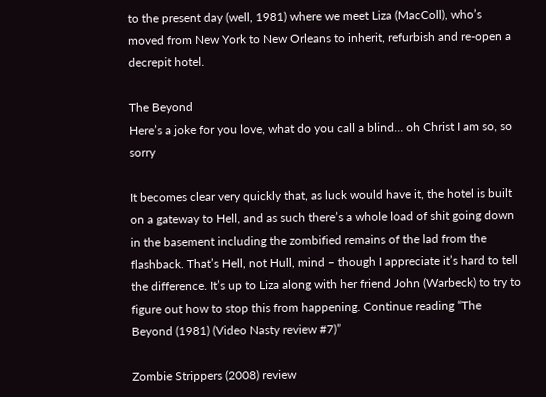to the present day (well, 1981) where we meet Liza (MacColl), who’s moved from New York to New Orleans to inherit, refurbish and re-open a decrepit hotel.

The Beyond
Here’s a joke for you love, what do you call a blind… oh Christ I am so, so sorry

It becomes clear very quickly that, as luck would have it, the hotel is built on a gateway to Hell, and as such there’s a whole load of shit going down in the basement including the zombified remains of the lad from the flashback. That’s Hell, not Hull, mind – though I appreciate it’s hard to tell the difference. It’s up to Liza along with her friend John (Warbeck) to try to figure out how to stop this from happening. Continue reading “The Beyond (1981) (Video Nasty review #7)”

Zombie Strippers (2008) review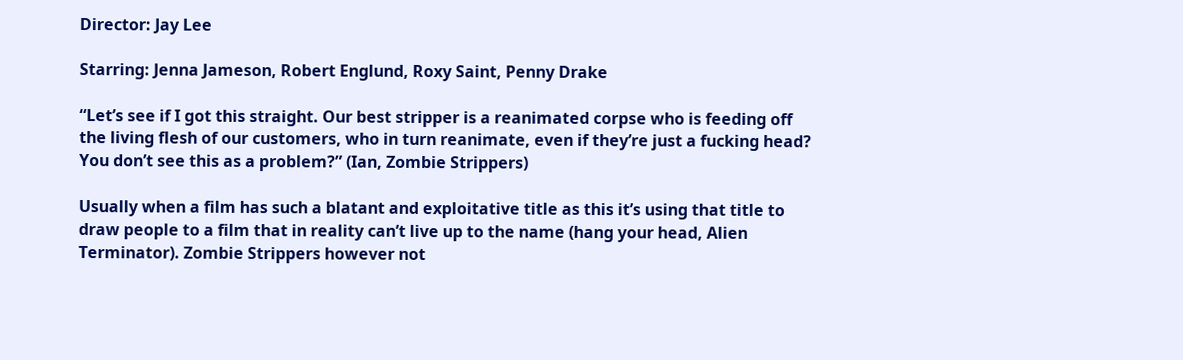Director: Jay Lee

Starring: Jenna Jameson, Robert Englund, Roxy Saint, Penny Drake

“Let’s see if I got this straight. Our best stripper is a reanimated corpse who is feeding off the living flesh of our customers, who in turn reanimate, even if they’re just a fucking head? You don’t see this as a problem?” (Ian, Zombie Strippers)

Usually when a film has such a blatant and exploitative title as this it’s using that title to draw people to a film that in reality can’t live up to the name (hang your head, Alien Terminator). Zombie Strippers however not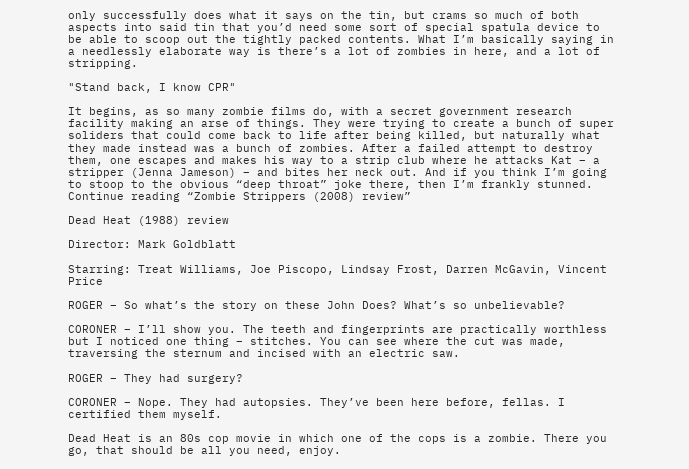only successfully does what it says on the tin, but crams so much of both aspects into said tin that you’d need some sort of special spatula device to be able to scoop out the tightly packed contents. What I’m basically saying in a needlessly elaborate way is there’s a lot of zombies in here, and a lot of stripping.

"Stand back, I know CPR"

It begins, as so many zombie films do, with a secret government research facility making an arse of things. They were trying to create a bunch of super soliders that could come back to life after being killed, but naturally what they made instead was a bunch of zombies. After a failed attempt to destroy them, one escapes and makes his way to a strip club where he attacks Kat – a stripper (Jenna Jameson) – and bites her neck out. And if you think I’m going to stoop to the obvious “deep throat” joke there, then I’m frankly stunned.  Continue reading “Zombie Strippers (2008) review”

Dead Heat (1988) review

Director: Mark Goldblatt

Starring: Treat Williams, Joe Piscopo, Lindsay Frost, Darren McGavin, Vincent Price

ROGER – So what’s the story on these John Does? What’s so unbelievable?

CORONER – I’ll show you. The teeth and fingerprints are practically worthless but I noticed one thing – stitches. You can see where the cut was made, traversing the sternum and incised with an electric saw.

ROGER – They had surgery?

CORONER – Nope. They had autopsies. They’ve been here before, fellas. I certified them myself.

Dead Heat is an 80s cop movie in which one of the cops is a zombie. There you go, that should be all you need, enjoy.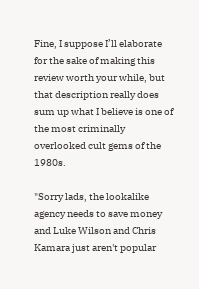Fine, I suppose I’ll elaborate for the sake of making this review worth your while, but that description really does sum up what I believe is one of the most criminally overlooked cult gems of the 1980s.

"Sorry lads, the lookalike agency needs to save money and Luke Wilson and Chris Kamara just aren't popular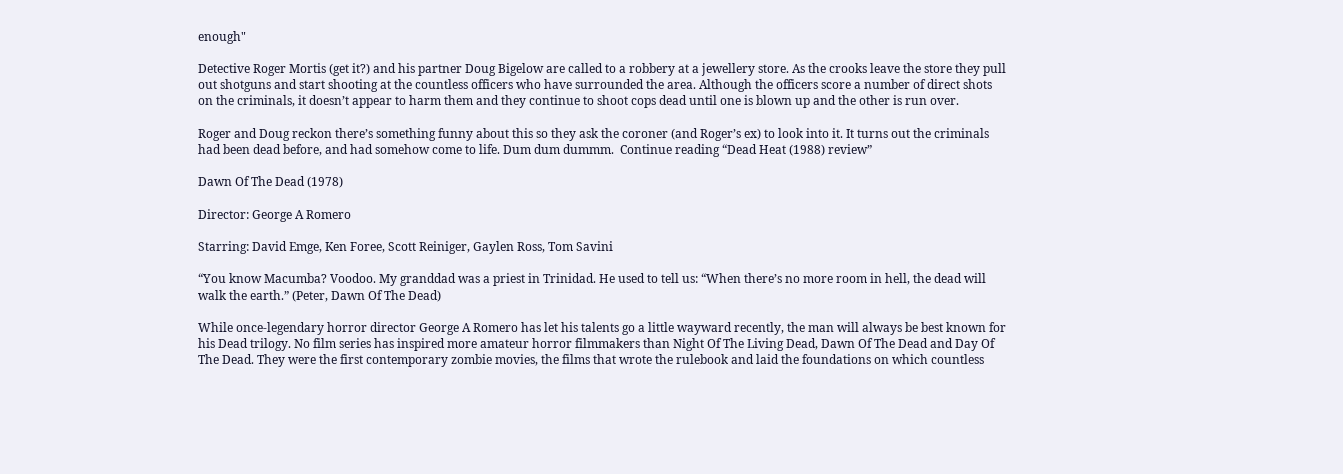enough"

Detective Roger Mortis (get it?) and his partner Doug Bigelow are called to a robbery at a jewellery store. As the crooks leave the store they pull out shotguns and start shooting at the countless officers who have surrounded the area. Although the officers score a number of direct shots on the criminals, it doesn’t appear to harm them and they continue to shoot cops dead until one is blown up and the other is run over.

Roger and Doug reckon there’s something funny about this so they ask the coroner (and Roger’s ex) to look into it. It turns out the criminals had been dead before, and had somehow come to life. Dum dum dummm.  Continue reading “Dead Heat (1988) review”

Dawn Of The Dead (1978)

Director: George A Romero

Starring: David Emge, Ken Foree, Scott Reiniger, Gaylen Ross, Tom Savini

“You know Macumba? Voodoo. My granddad was a priest in Trinidad. He used to tell us: “When there’s no more room in hell, the dead will walk the earth.” (Peter, Dawn Of The Dead)

While once-legendary horror director George A Romero has let his talents go a little wayward recently, the man will always be best known for his Dead trilogy. No film series has inspired more amateur horror filmmakers than Night Of The Living Dead, Dawn Of The Dead and Day Of The Dead. They were the first contemporary zombie movies, the films that wrote the rulebook and laid the foundations on which countless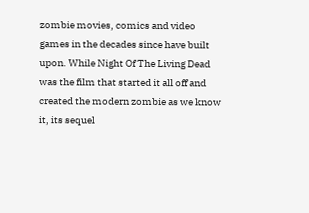zombie movies, comics and video games in the decades since have built upon. While Night Of The Living Dead was the film that started it all off and created the modern zombie as we know it, its sequel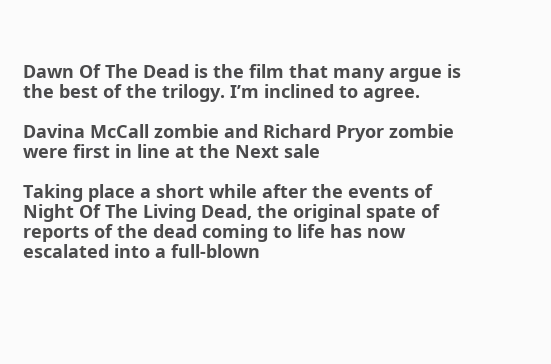Dawn Of The Dead is the film that many argue is the best of the trilogy. I’m inclined to agree.

Davina McCall zombie and Richard Pryor zombie were first in line at the Next sale

Taking place a short while after the events of Night Of The Living Dead, the original spate of reports of the dead coming to life has now escalated into a full-blown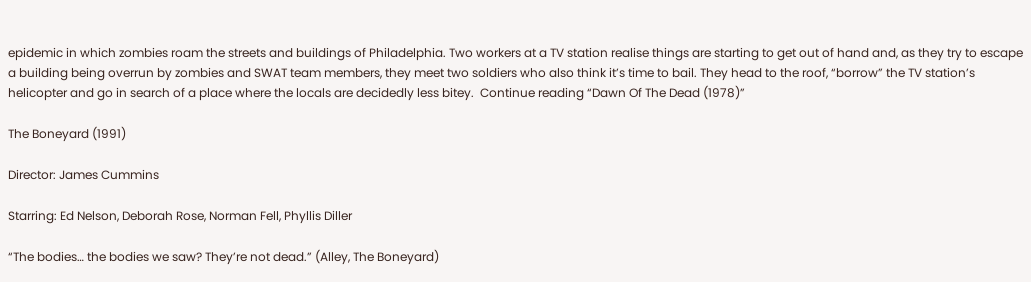epidemic in which zombies roam the streets and buildings of Philadelphia. Two workers at a TV station realise things are starting to get out of hand and, as they try to escape a building being overrun by zombies and SWAT team members, they meet two soldiers who also think it’s time to bail. They head to the roof, “borrow” the TV station’s helicopter and go in search of a place where the locals are decidedly less bitey.  Continue reading “Dawn Of The Dead (1978)”

The Boneyard (1991)

Director: James Cummins

Starring: Ed Nelson, Deborah Rose, Norman Fell, Phyllis Diller

“The bodies… the bodies we saw? They’re not dead.” (Alley, The Boneyard)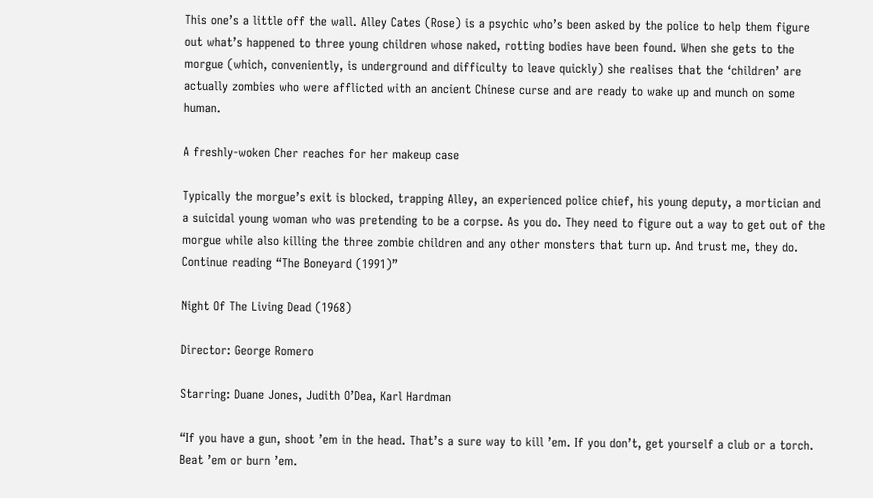This one’s a little off the wall. Alley Cates (Rose) is a psychic who’s been asked by the police to help them figure out what’s happened to three young children whose naked, rotting bodies have been found. When she gets to the morgue (which, conveniently, is underground and difficulty to leave quickly) she realises that the ‘children’ are actually zombies who were afflicted with an ancient Chinese curse and are ready to wake up and munch on some human.

A freshly-woken Cher reaches for her makeup case

Typically the morgue’s exit is blocked, trapping Alley, an experienced police chief, his young deputy, a mortician and a suicidal young woman who was pretending to be a corpse. As you do. They need to figure out a way to get out of the morgue while also killing the three zombie children and any other monsters that turn up. And trust me, they do.  Continue reading “The Boneyard (1991)”

Night Of The Living Dead (1968)

Director: George Romero

Starring: Duane Jones, Judith O’Dea, Karl Hardman

“If you have a gun, shoot ’em in the head. That’s a sure way to kill ’em. If you don’t, get yourself a club or a torch. Beat ’em or burn ’em.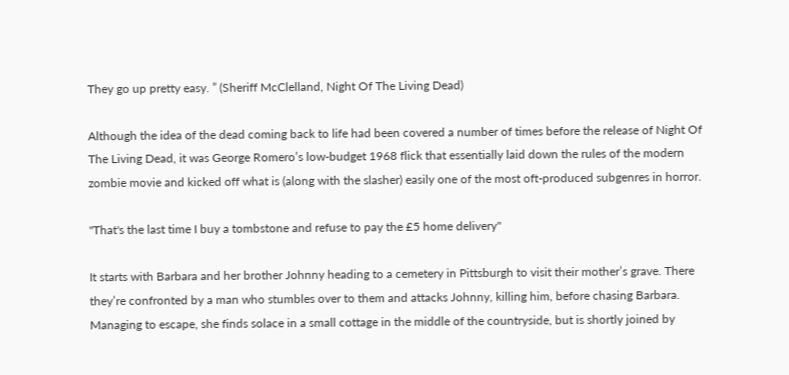They go up pretty easy. ” (Sheriff McClelland, Night Of The Living Dead)

Although the idea of the dead coming back to life had been covered a number of times before the release of Night Of The Living Dead, it was George Romero’s low-budget 1968 flick that essentially laid down the rules of the modern zombie movie and kicked off what is (along with the slasher) easily one of the most oft-produced subgenres in horror.

"That's the last time I buy a tombstone and refuse to pay the £5 home delivery"

It starts with Barbara and her brother Johnny heading to a cemetery in Pittsburgh to visit their mother’s grave. There they’re confronted by a man who stumbles over to them and attacks Johnny, killing him, before chasing Barbara. Managing to escape, she finds solace in a small cottage in the middle of the countryside, but is shortly joined by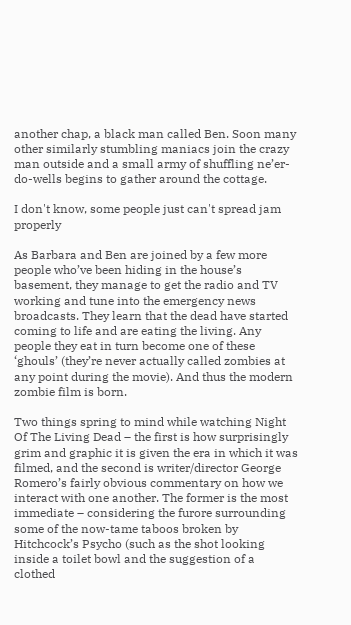another chap, a black man called Ben. Soon many other similarly stumbling maniacs join the crazy man outside and a small army of shuffling ne’er-do-wells begins to gather around the cottage.

I don't know, some people just can't spread jam properly

As Barbara and Ben are joined by a few more people who’ve been hiding in the house’s basement, they manage to get the radio and TV working and tune into the emergency news broadcasts. They learn that the dead have started coming to life and are eating the living. Any people they eat in turn become one of these ‘ghouls’ (they’re never actually called zombies at any point during the movie). And thus the modern zombie film is born.

Two things spring to mind while watching Night Of The Living Dead – the first is how surprisingly grim and graphic it is given the era in which it was filmed, and the second is writer/director George Romero’s fairly obvious commentary on how we interact with one another. The former is the most immediate – considering the furore surrounding some of the now-tame taboos broken by Hitchcock’s Psycho (such as the shot looking inside a toilet bowl and the suggestion of a clothed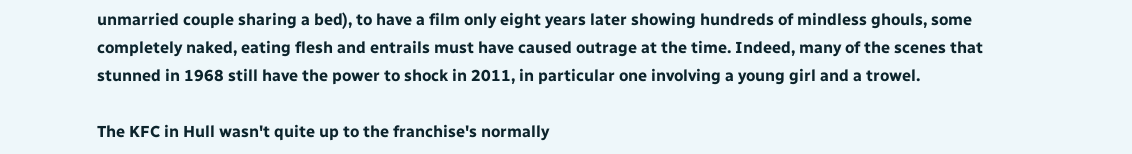unmarried couple sharing a bed), to have a film only eight years later showing hundreds of mindless ghouls, some completely naked, eating flesh and entrails must have caused outrage at the time. Indeed, many of the scenes that stunned in 1968 still have the power to shock in 2011, in particular one involving a young girl and a trowel.

The KFC in Hull wasn't quite up to the franchise's normally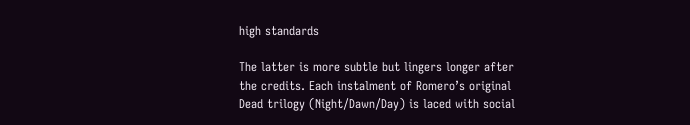high standards

The latter is more subtle but lingers longer after the credits. Each instalment of Romero’s original Dead trilogy (Night/Dawn/Day) is laced with social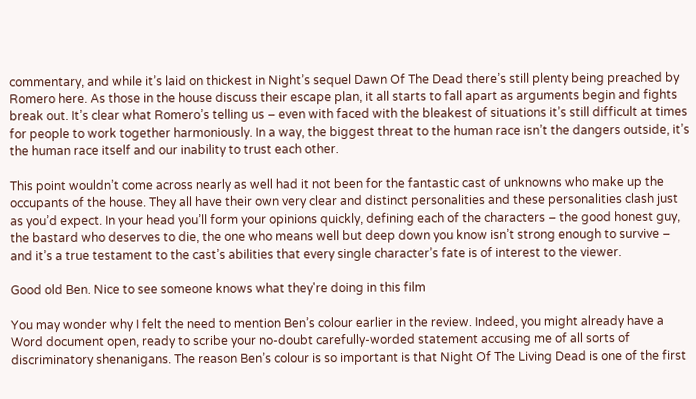commentary, and while it’s laid on thickest in Night’s sequel Dawn Of The Dead there’s still plenty being preached by Romero here. As those in the house discuss their escape plan, it all starts to fall apart as arguments begin and fights break out. It’s clear what Romero’s telling us – even with faced with the bleakest of situations it’s still difficult at times for people to work together harmoniously. In a way, the biggest threat to the human race isn’t the dangers outside, it’s the human race itself and our inability to trust each other.

This point wouldn’t come across nearly as well had it not been for the fantastic cast of unknowns who make up the occupants of the house. They all have their own very clear and distinct personalities and these personalities clash just as you’d expect. In your head you’ll form your opinions quickly, defining each of the characters – the good honest guy, the bastard who deserves to die, the one who means well but deep down you know isn’t strong enough to survive – and it’s a true testament to the cast’s abilities that every single character’s fate is of interest to the viewer.

Good old Ben. Nice to see someone knows what they're doing in this film

You may wonder why I felt the need to mention Ben’s colour earlier in the review. Indeed, you might already have a Word document open, ready to scribe your no-doubt carefully-worded statement accusing me of all sorts of discriminatory shenanigans. The reason Ben’s colour is so important is that Night Of The Living Dead is one of the first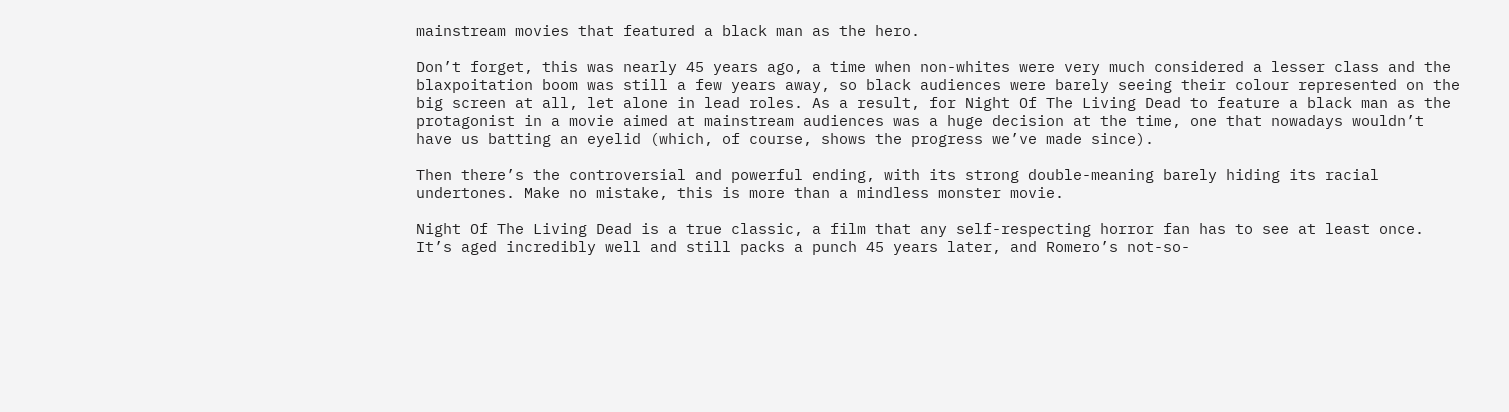mainstream movies that featured a black man as the hero.

Don’t forget, this was nearly 45 years ago, a time when non-whites were very much considered a lesser class and the blaxpoitation boom was still a few years away, so black audiences were barely seeing their colour represented on the big screen at all, let alone in lead roles. As a result, for Night Of The Living Dead to feature a black man as the protagonist in a movie aimed at mainstream audiences was a huge decision at the time, one that nowadays wouldn’t have us batting an eyelid (which, of course, shows the progress we’ve made since).

Then there’s the controversial and powerful ending, with its strong double-meaning barely hiding its racial undertones. Make no mistake, this is more than a mindless monster movie.

Night Of The Living Dead is a true classic, a film that any self-respecting horror fan has to see at least once. It’s aged incredibly well and still packs a punch 45 years later, and Romero’s not-so-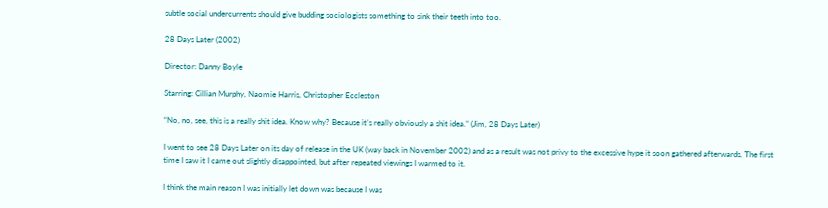subtle social undercurrents should give budding sociologists something to sink their teeth into too.

28 Days Later (2002)

Director: Danny Boyle

Starring: Cillian Murphy, Naomie Harris, Christopher Eccleston

“No, no, see, this is a really shit idea. Know why? Because it’s really obviously a shit idea.” (Jim, 28 Days Later)

I went to see 28 Days Later on its day of release in the UK (way back in November 2002) and as a result was not privy to the excessive hype it soon gathered afterwards. The first time I saw it I came out slightly disappointed, but after repeated viewings I warmed to it.

I think the main reason I was initially let down was because I was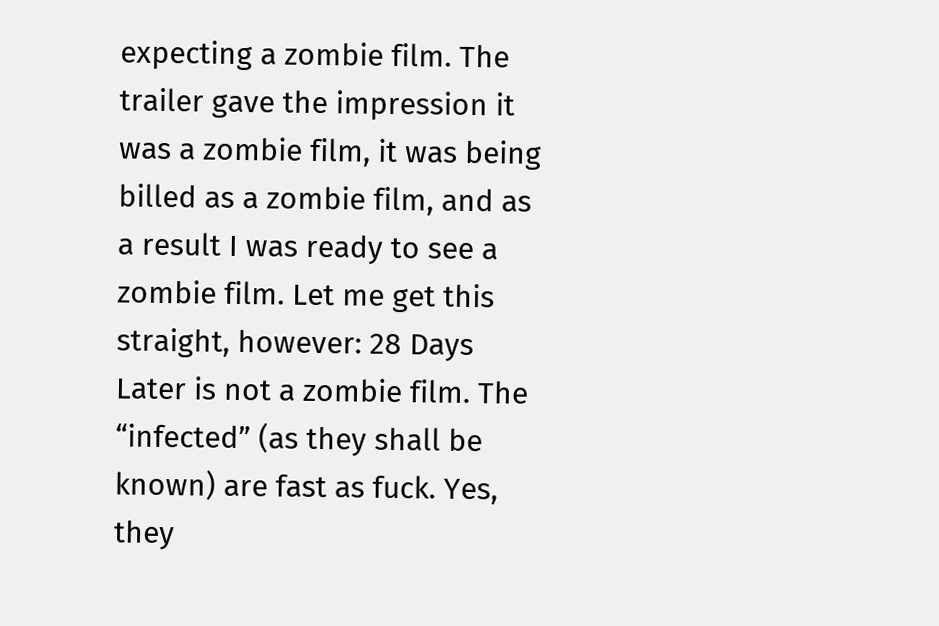expecting a zombie film. The trailer gave the impression it was a zombie film, it was being billed as a zombie film, and as a result I was ready to see a zombie film. Let me get this straight, however: 28 Days Later is not a zombie film. The “infected” (as they shall be known) are fast as fuck. Yes, they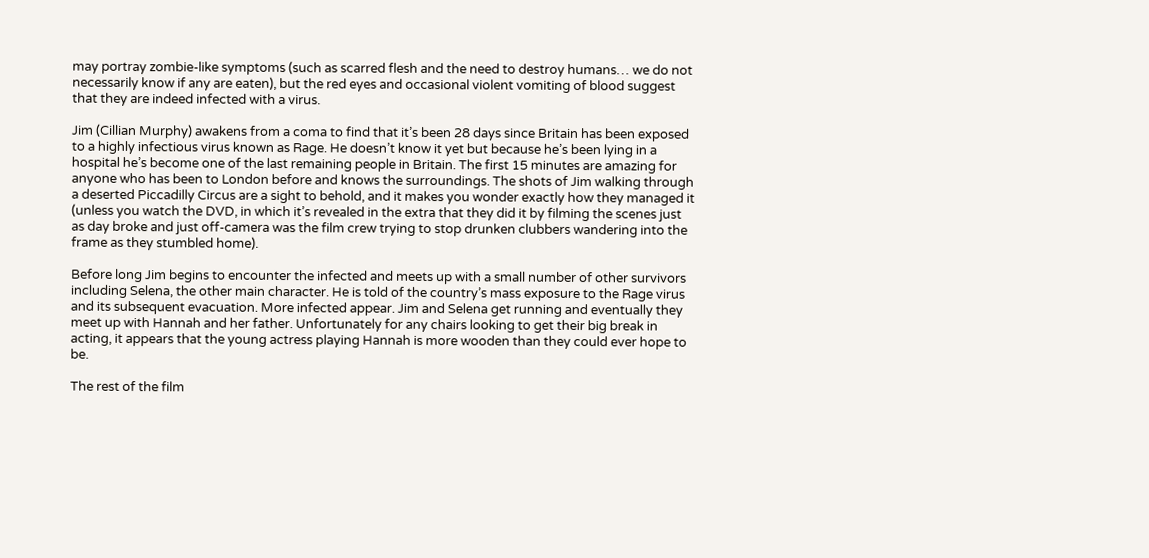may portray zombie-like symptoms (such as scarred flesh and the need to destroy humans… we do not necessarily know if any are eaten), but the red eyes and occasional violent vomiting of blood suggest that they are indeed infected with a virus.

Jim (Cillian Murphy) awakens from a coma to find that it’s been 28 days since Britain has been exposed to a highly infectious virus known as Rage. He doesn’t know it yet but because he’s been lying in a hospital he’s become one of the last remaining people in Britain. The first 15 minutes are amazing for anyone who has been to London before and knows the surroundings. The shots of Jim walking through a deserted Piccadilly Circus are a sight to behold, and it makes you wonder exactly how they managed it (unless you watch the DVD, in which it’s revealed in the extra that they did it by filming the scenes just as day broke and just off-camera was the film crew trying to stop drunken clubbers wandering into the frame as they stumbled home).

Before long Jim begins to encounter the infected and meets up with a small number of other survivors including Selena, the other main character. He is told of the country’s mass exposure to the Rage virus and its subsequent evacuation. More infected appear. Jim and Selena get running and eventually they meet up with Hannah and her father. Unfortunately for any chairs looking to get their big break in acting, it appears that the young actress playing Hannah is more wooden than they could ever hope to be.

The rest of the film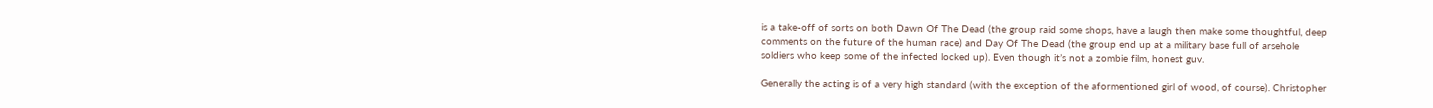is a take-off of sorts on both Dawn Of The Dead (the group raid some shops, have a laugh then make some thoughtful, deep comments on the future of the human race) and Day Of The Dead (the group end up at a military base full of arsehole soldiers who keep some of the infected locked up). Even though it’s not a zombie film, honest guv.

Generally the acting is of a very high standard (with the exception of the aformentioned girl of wood, of course). Christopher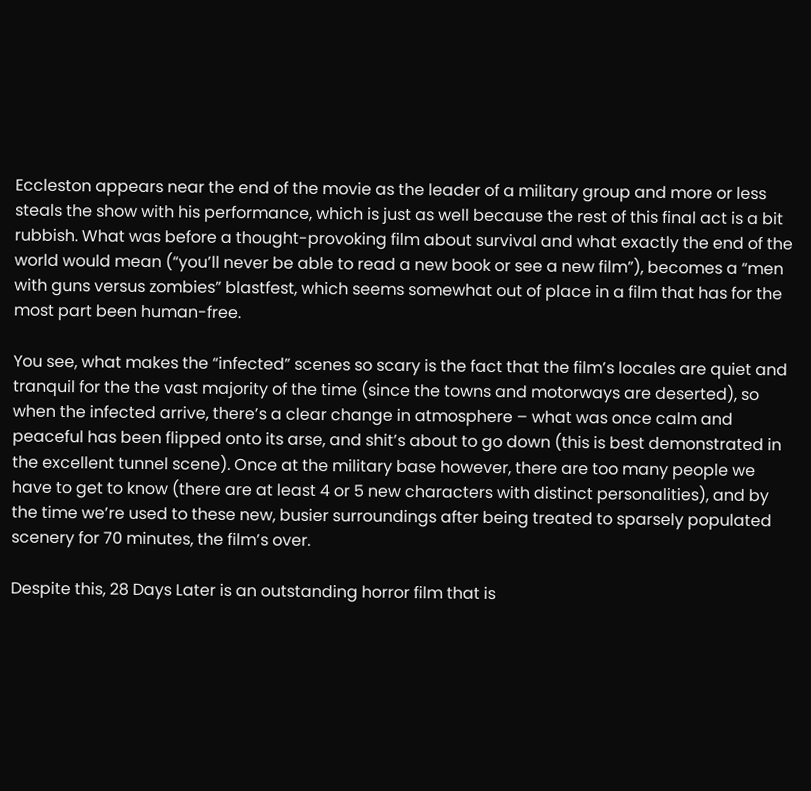Eccleston appears near the end of the movie as the leader of a military group and more or less steals the show with his performance, which is just as well because the rest of this final act is a bit rubbish. What was before a thought-provoking film about survival and what exactly the end of the world would mean (“you’ll never be able to read a new book or see a new film”), becomes a “men with guns versus zombies” blastfest, which seems somewhat out of place in a film that has for the most part been human-free.

You see, what makes the “infected” scenes so scary is the fact that the film’s locales are quiet and tranquil for the the vast majority of the time (since the towns and motorways are deserted), so when the infected arrive, there’s a clear change in atmosphere – what was once calm and peaceful has been flipped onto its arse, and shit’s about to go down (this is best demonstrated in the excellent tunnel scene). Once at the military base however, there are too many people we have to get to know (there are at least 4 or 5 new characters with distinct personalities), and by the time we’re used to these new, busier surroundings after being treated to sparsely populated scenery for 70 minutes, the film’s over.

Despite this, 28 Days Later is an outstanding horror film that is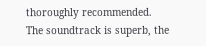thoroughly recommended. The soundtrack is superb, the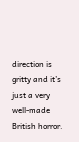direction is gritty and it’s just a very well-made British horror.